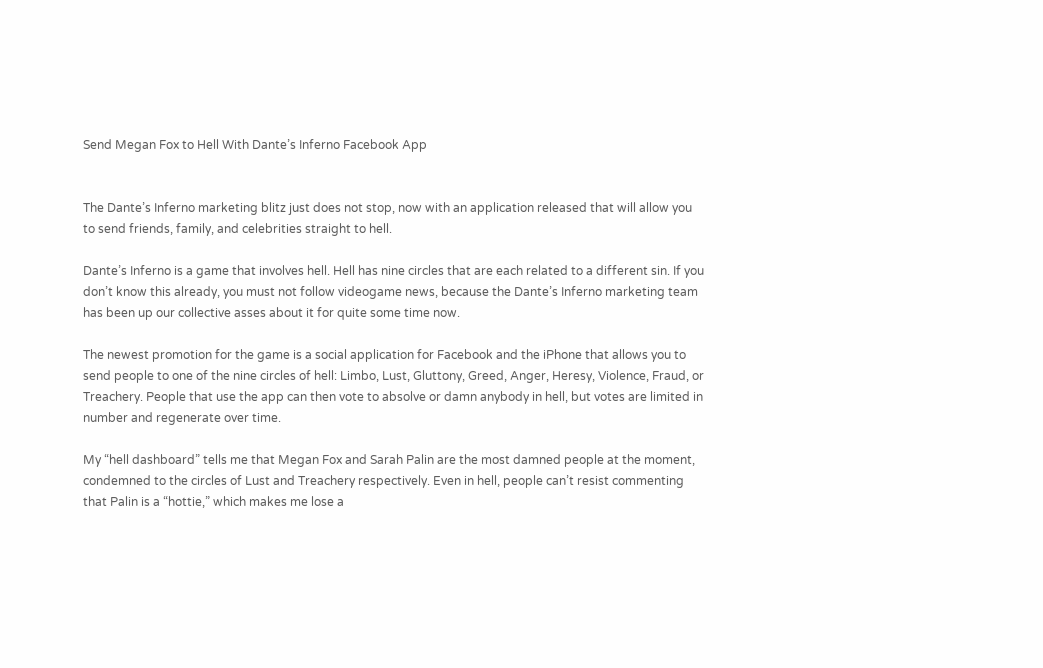Send Megan Fox to Hell With Dante’s Inferno Facebook App


The Dante’s Inferno marketing blitz just does not stop, now with an application released that will allow you to send friends, family, and celebrities straight to hell.

Dante’s Inferno is a game that involves hell. Hell has nine circles that are each related to a different sin. If you don’t know this already, you must not follow videogame news, because the Dante’s Inferno marketing team has been up our collective asses about it for quite some time now.

The newest promotion for the game is a social application for Facebook and the iPhone that allows you to send people to one of the nine circles of hell: Limbo, Lust, Gluttony, Greed, Anger, Heresy, Violence, Fraud, or Treachery. People that use the app can then vote to absolve or damn anybody in hell, but votes are limited in number and regenerate over time.

My “hell dashboard” tells me that Megan Fox and Sarah Palin are the most damned people at the moment, condemned to the circles of Lust and Treachery respectively. Even in hell, people can’t resist commenting that Palin is a “hottie,” which makes me lose a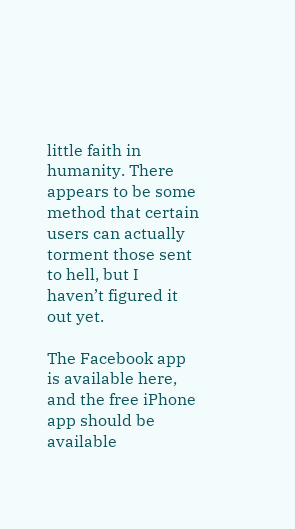little faith in humanity. There appears to be some method that certain users can actually torment those sent to hell, but I haven’t figured it out yet.

The Facebook app is available here, and the free iPhone app should be available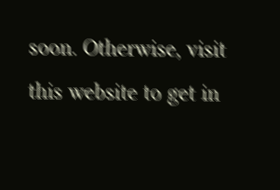soon. Otherwise, visit this website to get in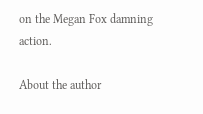on the Megan Fox damning action.

About the author